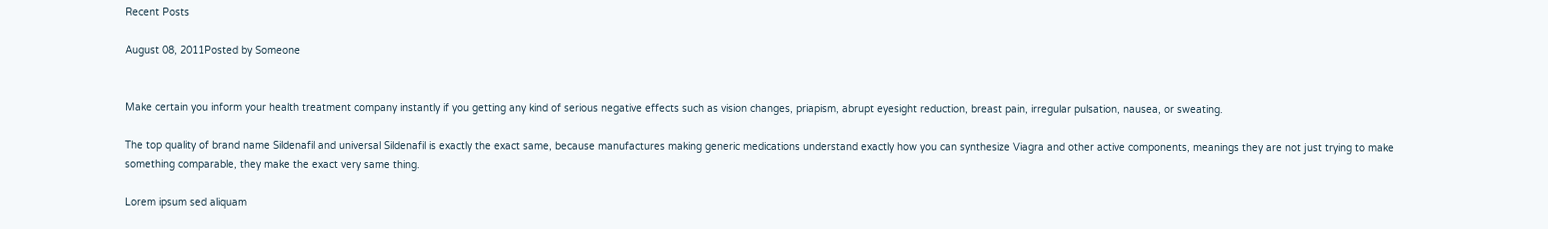Recent Posts

August 08, 2011Posted by Someone


Make certain you inform your health treatment company instantly if you getting any kind of serious negative effects such as vision changes, priapism, abrupt eyesight reduction, breast pain, irregular pulsation, nausea, or sweating.

The top quality of brand name Sildenafil and universal Sildenafil is exactly the exact same, because manufactures making generic medications understand exactly how you can synthesize Viagra and other active components, meanings they are not just trying to make something comparable, they make the exact very same thing.

Lorem ipsum sed aliquam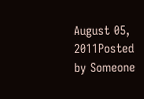August 05, 2011Posted by Someone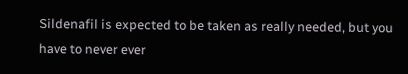Sildenafil is expected to be taken as really needed, but you have to never ever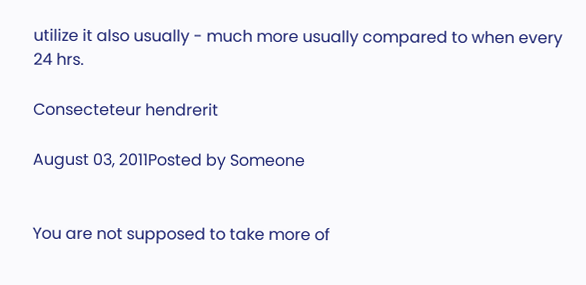utilize it also usually - much more usually compared to when every 24 hrs.

Consecteteur hendrerit

August 03, 2011Posted by Someone


You are not supposed to take more of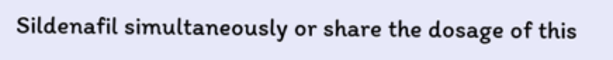Sildenafil simultaneously or share the dosage of this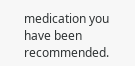medication you have been recommended.